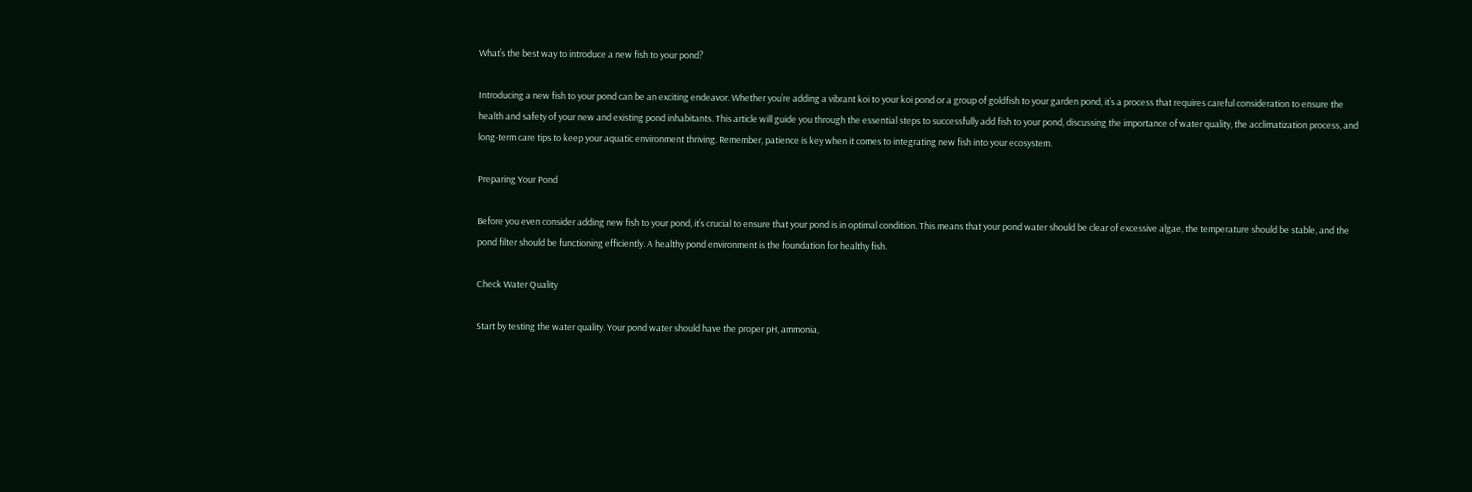What’s the best way to introduce a new fish to your pond?

Introducing a new fish to your pond can be an exciting endeavor. Whether you’re adding a vibrant koi to your koi pond or a group of goldfish to your garden pond, it’s a process that requires careful consideration to ensure the health and safety of your new and existing pond inhabitants. This article will guide you through the essential steps to successfully add fish to your pond, discussing the importance of water quality, the acclimatization process, and long-term care tips to keep your aquatic environment thriving. Remember, patience is key when it comes to integrating new fish into your ecosystem.

Preparing Your Pond

Before you even consider adding new fish to your pond, it’s crucial to ensure that your pond is in optimal condition. This means that your pond water should be clear of excessive algae, the temperature should be stable, and the pond filter should be functioning efficiently. A healthy pond environment is the foundation for healthy fish.

Check Water Quality

Start by testing the water quality. Your pond water should have the proper pH, ammonia,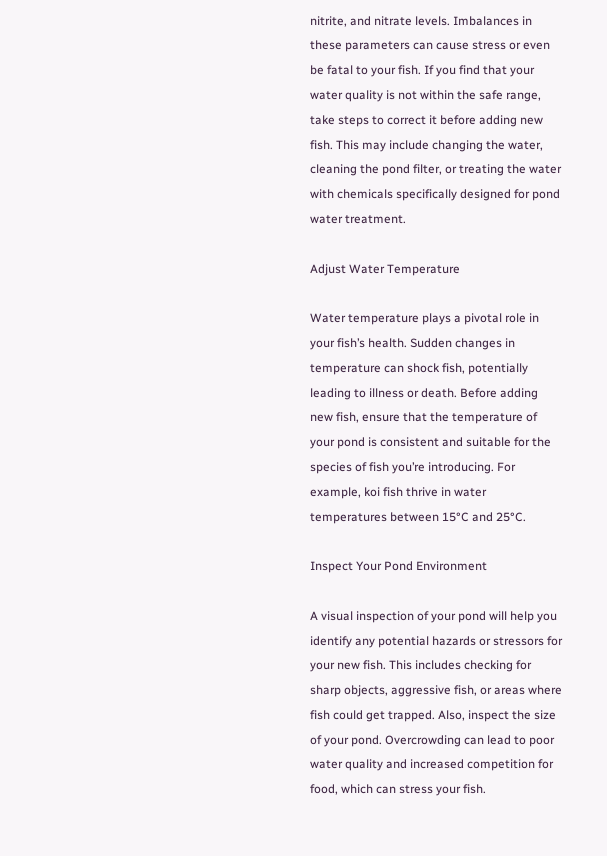nitrite, and nitrate levels. Imbalances in these parameters can cause stress or even be fatal to your fish. If you find that your water quality is not within the safe range, take steps to correct it before adding new fish. This may include changing the water, cleaning the pond filter, or treating the water with chemicals specifically designed for pond water treatment.

Adjust Water Temperature

Water temperature plays a pivotal role in your fish’s health. Sudden changes in temperature can shock fish, potentially leading to illness or death. Before adding new fish, ensure that the temperature of your pond is consistent and suitable for the species of fish you’re introducing. For example, koi fish thrive in water temperatures between 15°C and 25°C.

Inspect Your Pond Environment

A visual inspection of your pond will help you identify any potential hazards or stressors for your new fish. This includes checking for sharp objects, aggressive fish, or areas where fish could get trapped. Also, inspect the size of your pond. Overcrowding can lead to poor water quality and increased competition for food, which can stress your fish.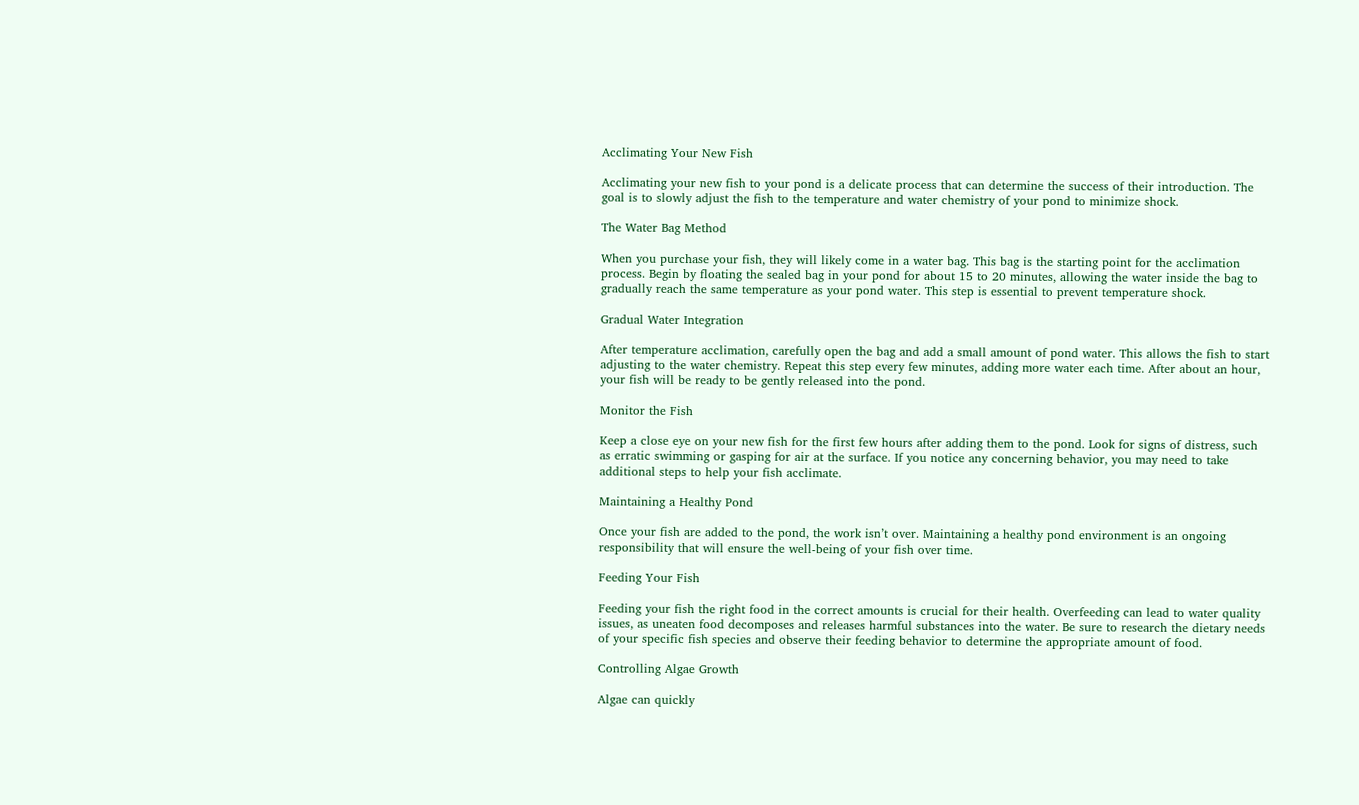Acclimating Your New Fish

Acclimating your new fish to your pond is a delicate process that can determine the success of their introduction. The goal is to slowly adjust the fish to the temperature and water chemistry of your pond to minimize shock.

The Water Bag Method

When you purchase your fish, they will likely come in a water bag. This bag is the starting point for the acclimation process. Begin by floating the sealed bag in your pond for about 15 to 20 minutes, allowing the water inside the bag to gradually reach the same temperature as your pond water. This step is essential to prevent temperature shock.

Gradual Water Integration

After temperature acclimation, carefully open the bag and add a small amount of pond water. This allows the fish to start adjusting to the water chemistry. Repeat this step every few minutes, adding more water each time. After about an hour, your fish will be ready to be gently released into the pond.

Monitor the Fish

Keep a close eye on your new fish for the first few hours after adding them to the pond. Look for signs of distress, such as erratic swimming or gasping for air at the surface. If you notice any concerning behavior, you may need to take additional steps to help your fish acclimate.

Maintaining a Healthy Pond

Once your fish are added to the pond, the work isn’t over. Maintaining a healthy pond environment is an ongoing responsibility that will ensure the well-being of your fish over time.

Feeding Your Fish

Feeding your fish the right food in the correct amounts is crucial for their health. Overfeeding can lead to water quality issues, as uneaten food decomposes and releases harmful substances into the water. Be sure to research the dietary needs of your specific fish species and observe their feeding behavior to determine the appropriate amount of food.

Controlling Algae Growth

Algae can quickly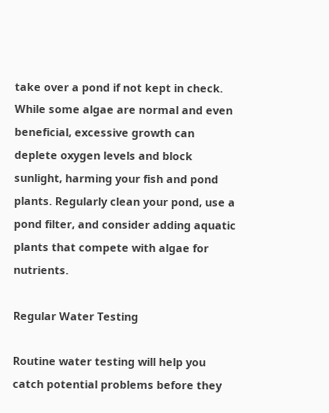take over a pond if not kept in check. While some algae are normal and even beneficial, excessive growth can deplete oxygen levels and block sunlight, harming your fish and pond plants. Regularly clean your pond, use a pond filter, and consider adding aquatic plants that compete with algae for nutrients.

Regular Water Testing

Routine water testing will help you catch potential problems before they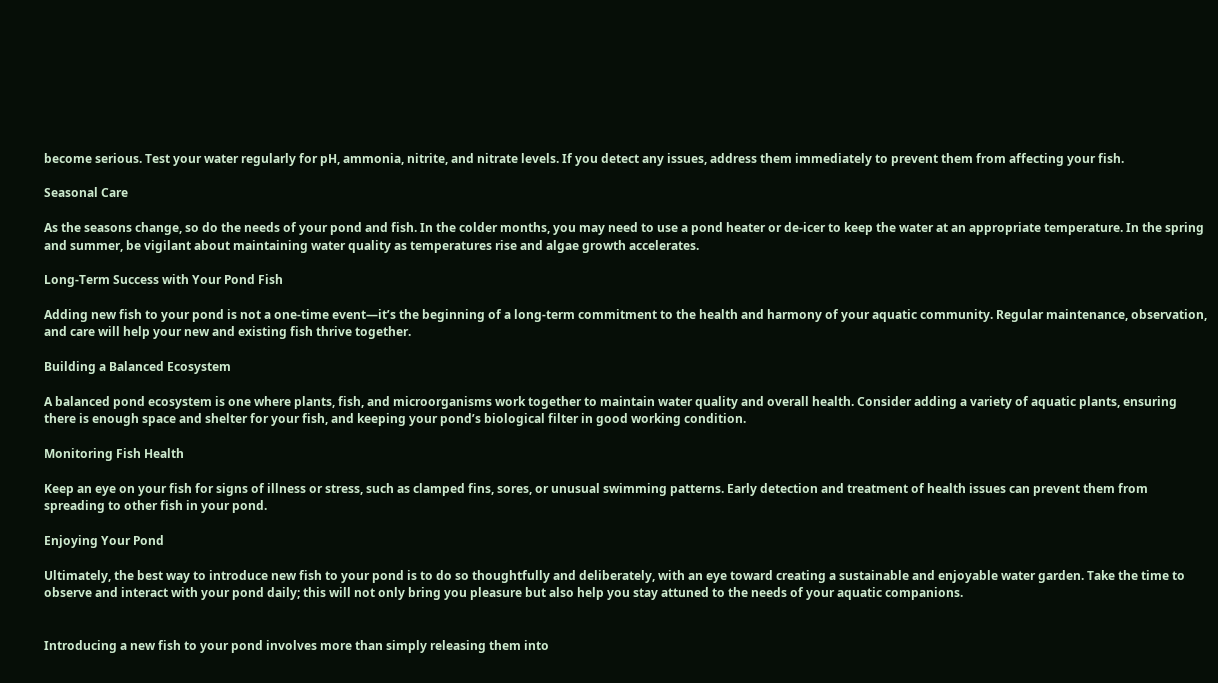become serious. Test your water regularly for pH, ammonia, nitrite, and nitrate levels. If you detect any issues, address them immediately to prevent them from affecting your fish.

Seasonal Care

As the seasons change, so do the needs of your pond and fish. In the colder months, you may need to use a pond heater or de-icer to keep the water at an appropriate temperature. In the spring and summer, be vigilant about maintaining water quality as temperatures rise and algae growth accelerates.

Long-Term Success with Your Pond Fish

Adding new fish to your pond is not a one-time event—it’s the beginning of a long-term commitment to the health and harmony of your aquatic community. Regular maintenance, observation, and care will help your new and existing fish thrive together.

Building a Balanced Ecosystem

A balanced pond ecosystem is one where plants, fish, and microorganisms work together to maintain water quality and overall health. Consider adding a variety of aquatic plants, ensuring there is enough space and shelter for your fish, and keeping your pond’s biological filter in good working condition.

Monitoring Fish Health

Keep an eye on your fish for signs of illness or stress, such as clamped fins, sores, or unusual swimming patterns. Early detection and treatment of health issues can prevent them from spreading to other fish in your pond.

Enjoying Your Pond

Ultimately, the best way to introduce new fish to your pond is to do so thoughtfully and deliberately, with an eye toward creating a sustainable and enjoyable water garden. Take the time to observe and interact with your pond daily; this will not only bring you pleasure but also help you stay attuned to the needs of your aquatic companions.


Introducing a new fish to your pond involves more than simply releasing them into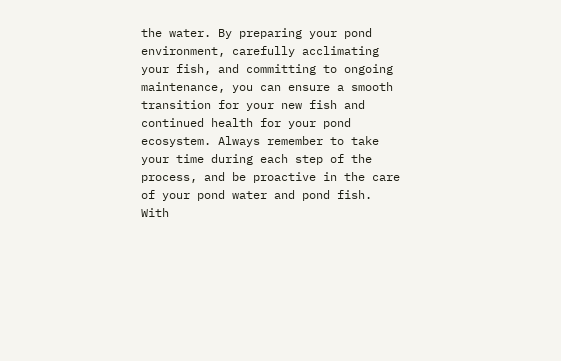the water. By preparing your pond environment, carefully acclimating your fish, and committing to ongoing maintenance, you can ensure a smooth transition for your new fish and continued health for your pond ecosystem. Always remember to take your time during each step of the process, and be proactive in the care of your pond water and pond fish. With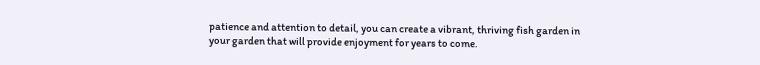patience and attention to detail, you can create a vibrant, thriving fish garden in your garden that will provide enjoyment for years to come.